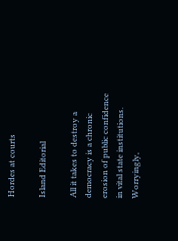Hordes at courts

Island Editorial

All it takes to destroy a democracy is a chronic erosion of public confidence in vital state institutions. Worryingly,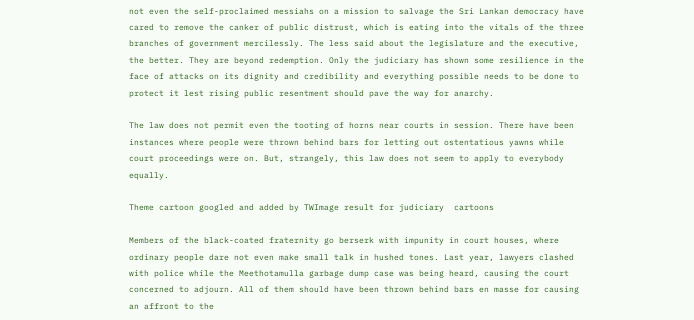not even the self-proclaimed messiahs on a mission to salvage the Sri Lankan democracy have cared to remove the canker of public distrust, which is eating into the vitals of the three branches of government mercilessly. The less said about the legislature and the executive, the better. They are beyond redemption. Only the judiciary has shown some resilience in the face of attacks on its dignity and credibility and everything possible needs to be done to protect it lest rising public resentment should pave the way for anarchy.

The law does not permit even the tooting of horns near courts in session. There have been instances where people were thrown behind bars for letting out ostentatious yawns while court proceedings were on. But, strangely, this law does not seem to apply to everybody equally.

Theme cartoon googled and added by TWImage result for judiciary  cartoons

Members of the black-coated fraternity go berserk with impunity in court houses, where ordinary people dare not even make small talk in hushed tones. Last year, lawyers clashed with police while the Meethotamulla garbage dump case was being heard, causing the court concerned to adjourn. All of them should have been thrown behind bars en masse for causing an affront to the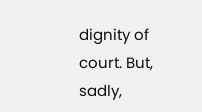dignity of court. But, sadly,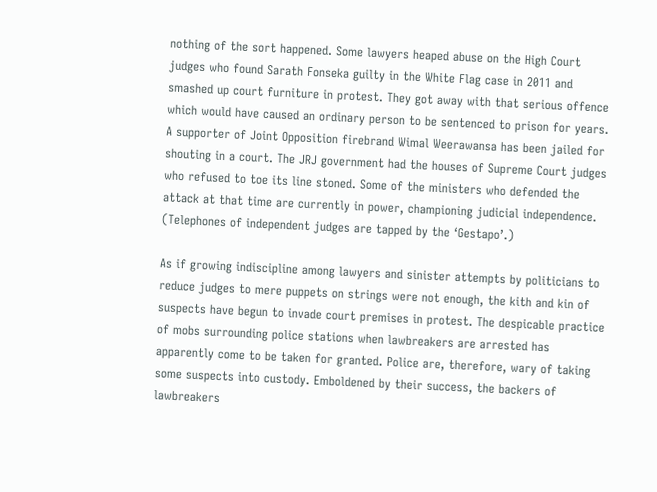nothing of the sort happened. Some lawyers heaped abuse on the High Court judges who found Sarath Fonseka guilty in the White Flag case in 2011 and smashed up court furniture in protest. They got away with that serious offence which would have caused an ordinary person to be sentenced to prison for years. A supporter of Joint Opposition firebrand Wimal Weerawansa has been jailed for shouting in a court. The JRJ government had the houses of Supreme Court judges who refused to toe its line stoned. Some of the ministers who defended the attack at that time are currently in power, championing judicial independence. (Telephones of independent judges are tapped by the ‘Gestapo’.)

As if growing indiscipline among lawyers and sinister attempts by politicians to reduce judges to mere puppets on strings were not enough, the kith and kin of suspects have begun to invade court premises in protest. The despicable practice of mobs surrounding police stations when lawbreakers are arrested has apparently come to be taken for granted. Police are, therefore, wary of taking some suspects into custody. Emboldened by their success, the backers of lawbreakers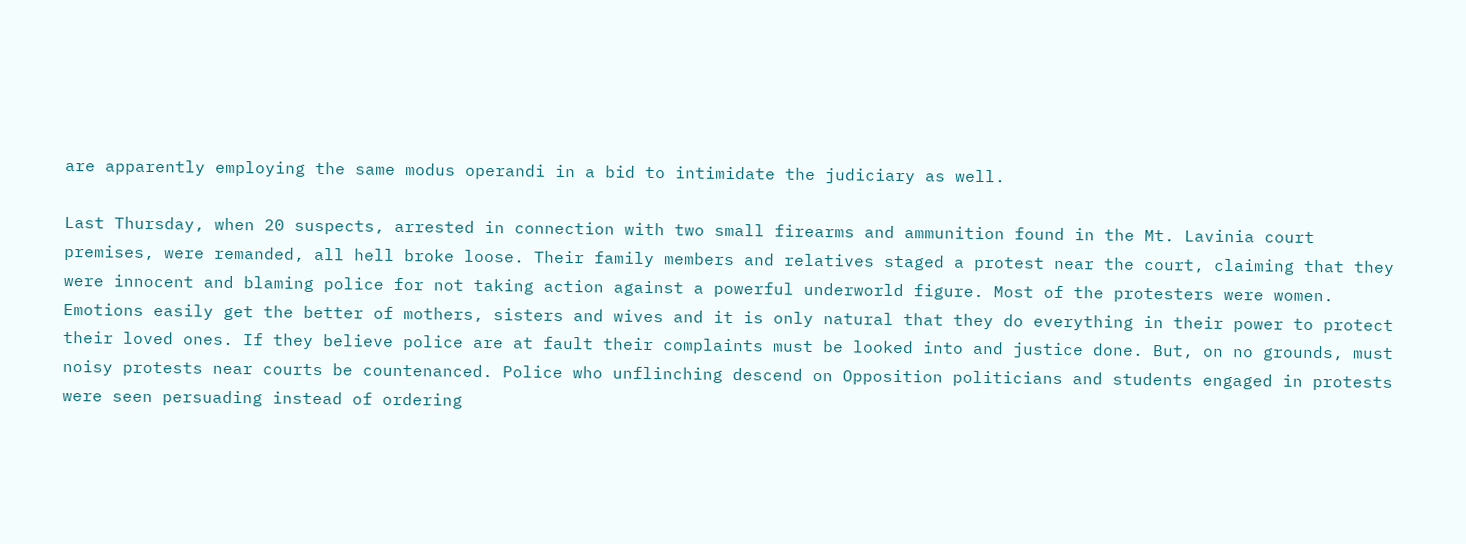are apparently employing the same modus operandi in a bid to intimidate the judiciary as well.

Last Thursday, when 20 suspects, arrested in connection with two small firearms and ammunition found in the Mt. Lavinia court premises, were remanded, all hell broke loose. Their family members and relatives staged a protest near the court, claiming that they were innocent and blaming police for not taking action against a powerful underworld figure. Most of the protesters were women. Emotions easily get the better of mothers, sisters and wives and it is only natural that they do everything in their power to protect their loved ones. If they believe police are at fault their complaints must be looked into and justice done. But, on no grounds, must noisy protests near courts be countenanced. Police who unflinching descend on Opposition politicians and students engaged in protests were seen persuading instead of ordering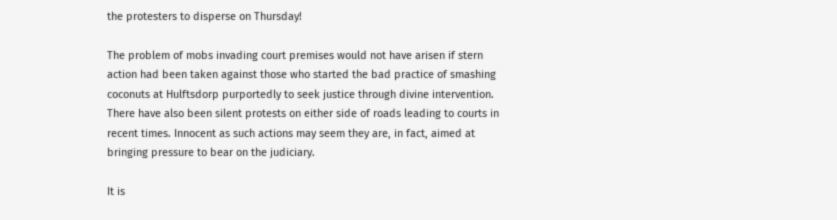the protesters to disperse on Thursday!

The problem of mobs invading court premises would not have arisen if stern action had been taken against those who started the bad practice of smashing coconuts at Hulftsdorp purportedly to seek justice through divine intervention. There have also been silent protests on either side of roads leading to courts in recent times. Innocent as such actions may seem they are, in fact, aimed at bringing pressure to bear on the judiciary.

It is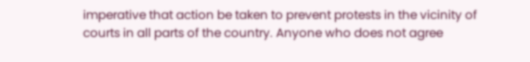imperative that action be taken to prevent protests in the vicinity of courts in all parts of the country. Anyone who does not agree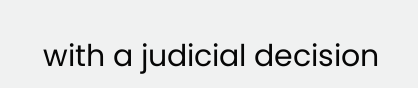with a judicial decision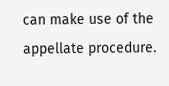can make use of the appellate procedure.